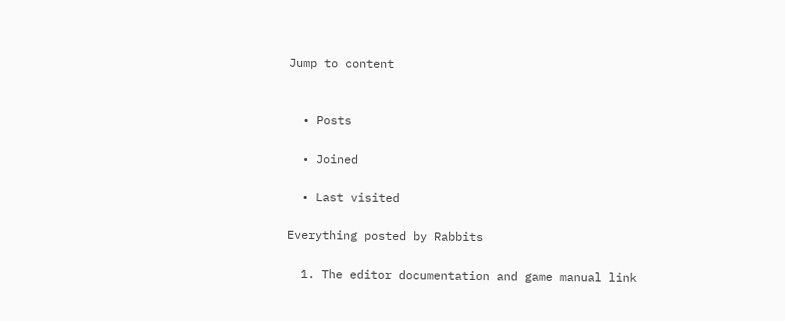Jump to content


  • Posts

  • Joined

  • Last visited

Everything posted by Rabbits

  1. The editor documentation and game manual link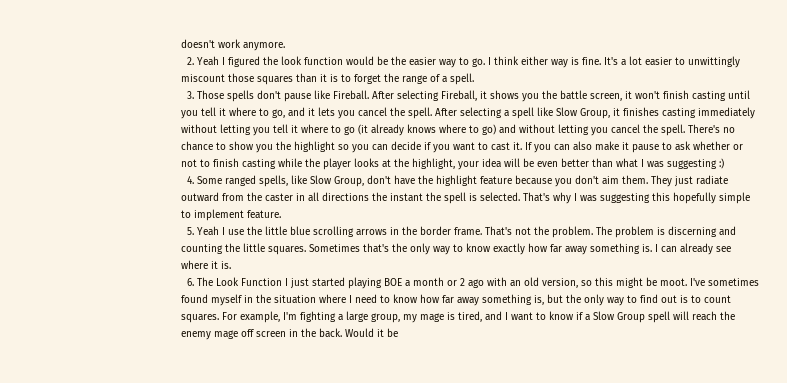doesn't work anymore.
  2. Yeah I figured the look function would be the easier way to go. I think either way is fine. It's a lot easier to unwittingly miscount those squares than it is to forget the range of a spell.
  3. Those spells don't pause like Fireball. After selecting Fireball, it shows you the battle screen, it won't finish casting until you tell it where to go, and it lets you cancel the spell. After selecting a spell like Slow Group, it finishes casting immediately without letting you tell it where to go (it already knows where to go) and without letting you cancel the spell. There's no chance to show you the highlight so you can decide if you want to cast it. If you can also make it pause to ask whether or not to finish casting while the player looks at the highlight, your idea will be even better than what I was suggesting :)
  4. Some ranged spells, like Slow Group, don't have the highlight feature because you don't aim them. They just radiate outward from the caster in all directions the instant the spell is selected. That's why I was suggesting this hopefully simple to implement feature.
  5. Yeah I use the little blue scrolling arrows in the border frame. That's not the problem. The problem is discerning and counting the little squares. Sometimes that's the only way to know exactly how far away something is. I can already see where it is.
  6. The Look Function I just started playing BOE a month or 2 ago with an old version, so this might be moot. I've sometimes found myself in the situation where I need to know how far away something is, but the only way to find out is to count squares. For example, I'm fighting a large group, my mage is tired, and I want to know if a Slow Group spell will reach the enemy mage off screen in the back. Would it be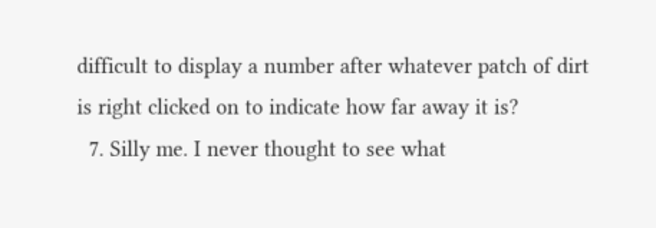difficult to display a number after whatever patch of dirt is right clicked on to indicate how far away it is?
  7. Silly me. I never thought to see what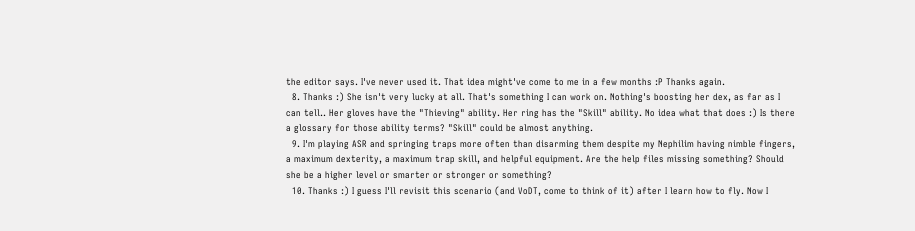the editor says. I've never used it. That idea might've come to me in a few months :P Thanks again.
  8. Thanks :) She isn't very lucky at all. That's something I can work on. Nothing's boosting her dex, as far as I can tell.. Her gloves have the "Thieving" ability. Her ring has the "Skill" ability. No idea what that does :) Is there a glossary for those ability terms? "Skill" could be almost anything.
  9. I'm playing ASR and springing traps more often than disarming them despite my Nephilim having nimble fingers, a maximum dexterity, a maximum trap skill, and helpful equipment. Are the help files missing something? Should she be a higher level or smarter or stronger or something?
  10. Thanks :) I guess I'll revisit this scenario (and VoDT, come to think of it) after I learn how to fly. Now I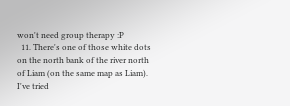won't need group therapy :P
  11. There's one of those white dots on the north bank of the river north of Liam (on the same map as Liam). I've tried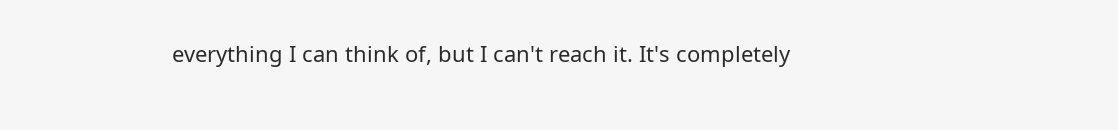everything I can think of, but I can't reach it. It's completely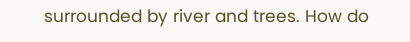surrounded by river and trees. How do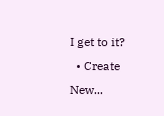I get to it?
  • Create New...